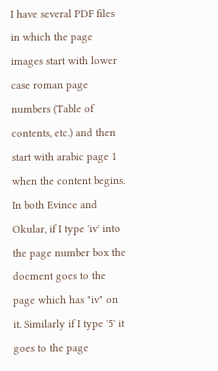I have several PDF files in which the page images start with lower case roman page numbers (Table of contents, etc.) and then start with arabic page 1 when the content begins. In both Evince and Okular, if I type 'iv' into the page number box the docment goes to the page which has "iv" on it. Similarly if I type '5' it goes to the page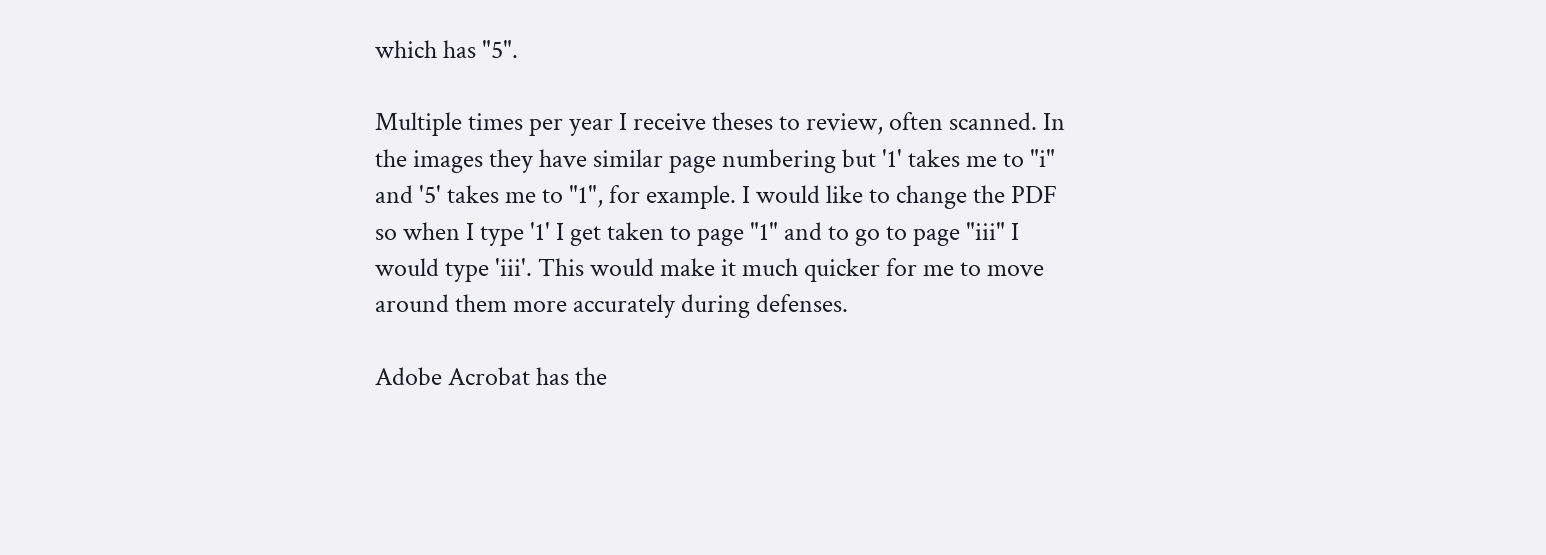which has "5".

Multiple times per year I receive theses to review, often scanned. In the images they have similar page numbering but '1' takes me to "i" and '5' takes me to "1", for example. I would like to change the PDF so when I type '1' I get taken to page "1" and to go to page "iii" I would type 'iii'. This would make it much quicker for me to move around them more accurately during defenses.

Adobe Acrobat has the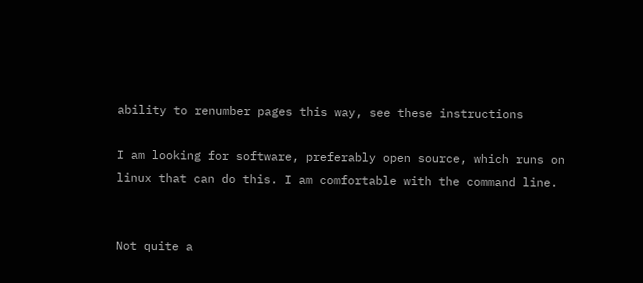ability to renumber pages this way, see these instructions

I am looking for software, preferably open source, which runs on linux that can do this. I am comfortable with the command line.


Not quite a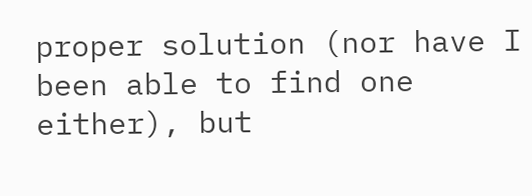proper solution (nor have I been able to find one either), but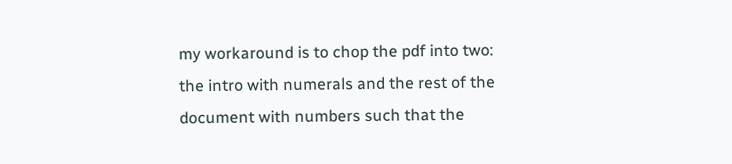my workaround is to chop the pdf into two: the intro with numerals and the rest of the document with numbers such that the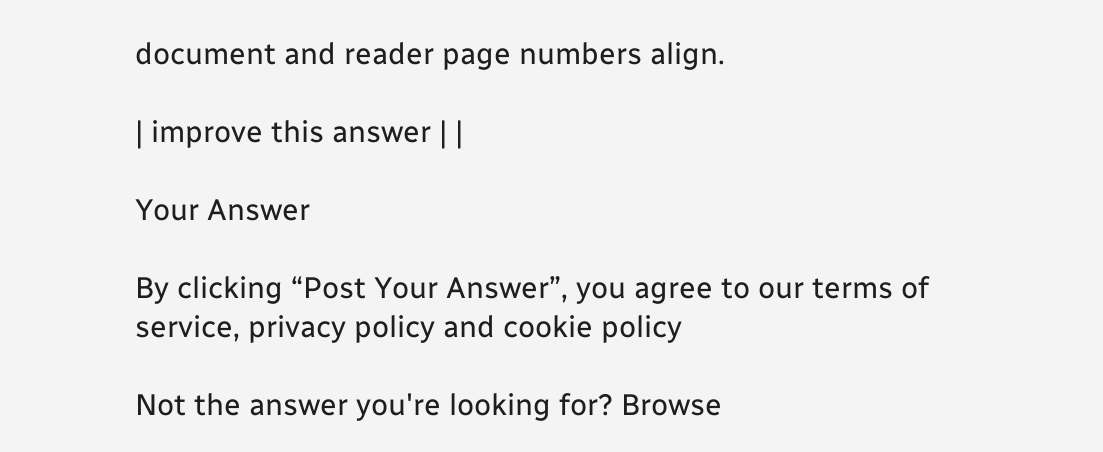document and reader page numbers align.

| improve this answer | |

Your Answer

By clicking “Post Your Answer”, you agree to our terms of service, privacy policy and cookie policy

Not the answer you're looking for? Browse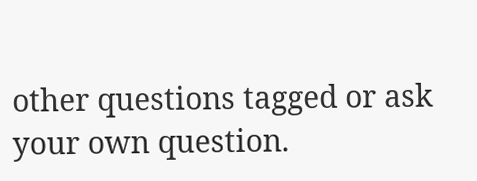other questions tagged or ask your own question.